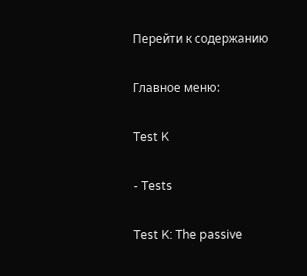Перейти к содержанию

Главное меню:

Test K

- Tests

Test K: The passive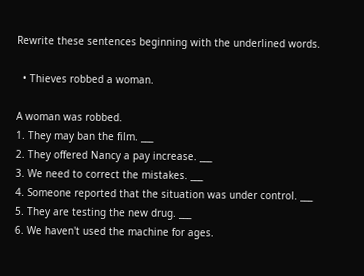Rewrite these sentences beginning with the underlined words.

  • Thieves robbed a woman.

A woman was robbed.
1. They may ban the film. ___
2. They offered Nancy a pay increase. ___
3. We need to correct the mistakes. ___
4. Someone reported that the situation was under control. ___
5. They are testing the new drug. ___
6. We haven't used the machine for ages.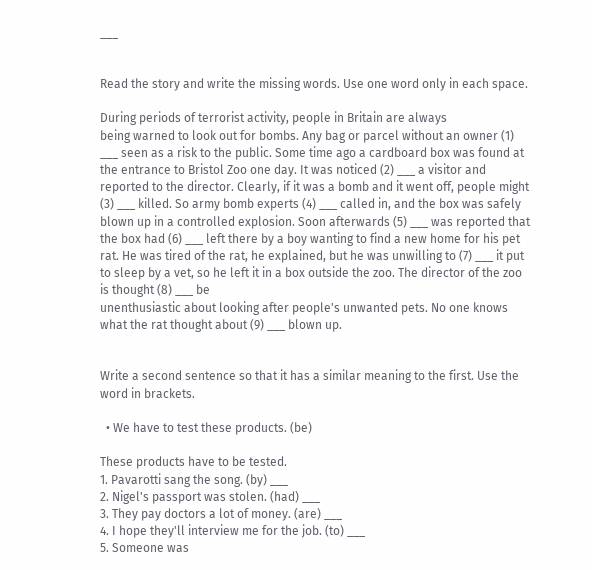___


Read the story and write the missing words. Use one word only in each space.

During periods of terrorist activity, people in Britain are always
being warned to look out for bombs. Any bag or parcel without an owner (1) ___ seen as a risk to the public. Some time ago a cardboard box was found at the entrance to Bristol Zoo one day. It was noticed (2) ___ a visitor and reported to the director. Clearly, if it was a bomb and it went off, people might (3) ___ killed. So army bomb experts (4) ___ called in, and the box was safely blown up in a controlled explosion. Soon afterwards (5) ___ was reported that the box had (6) ___ left there by a boy wanting to find a new home for his pet rat. He was tired of the rat, he explained, but he was unwilling to (7) ___ it put to sleep by a vet, so he left it in a box outside the zoo. The director of the zoo is thought (8) ___ be
unenthusiastic about looking after people's unwanted pets. No one knows what the rat thought about (9) ___ blown up.


Write a second sentence so that it has a similar meaning to the first. Use the word in brackets.

  • We have to test these products. (be)

These products have to be tested.
1. Pavarotti sang the song. (by) ___
2. Nigel's passport was stolen. (had) ___
3. They pay doctors a lot of money. (are) ___
4. I hope they'll interview me for the job. (to) ___
5. Someone was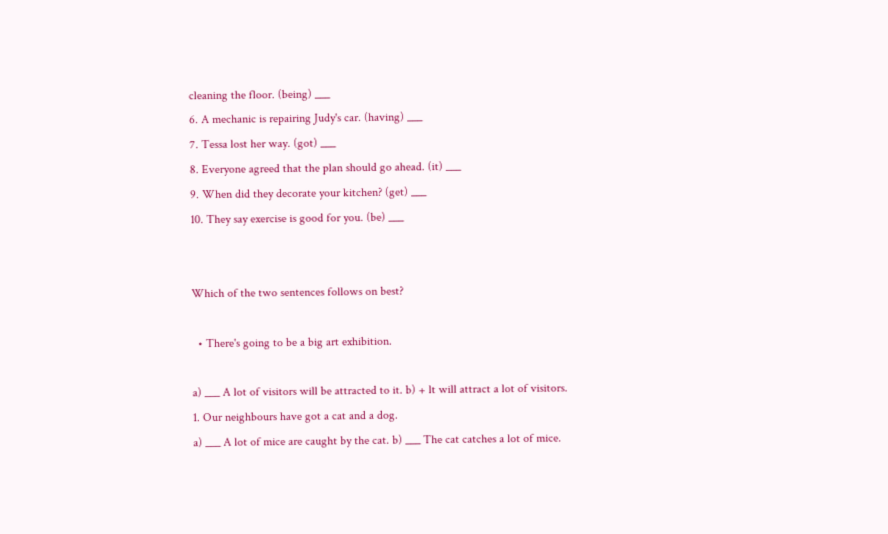cleaning the floor. (being) ___
6. A mechanic is repairing Judy's car. (having) ___
7. Tessa lost her way. (got) ___
8. Everyone agreed that the plan should go ahead. (it) ___
9. When did they decorate your kitchen? (get) ___
10. They say exercise is good for you. (be) ___


Which of the two sentences follows on best?

  • There's going to be a big art exhibition.

a) ___ A lot of visitors will be attracted to it. b) + lt will attract a lot of visitors.
1. Our neighbours have got a cat and a dog.
a) ___ A lot of mice are caught by the cat. b) ___ The cat catches a lot of mice.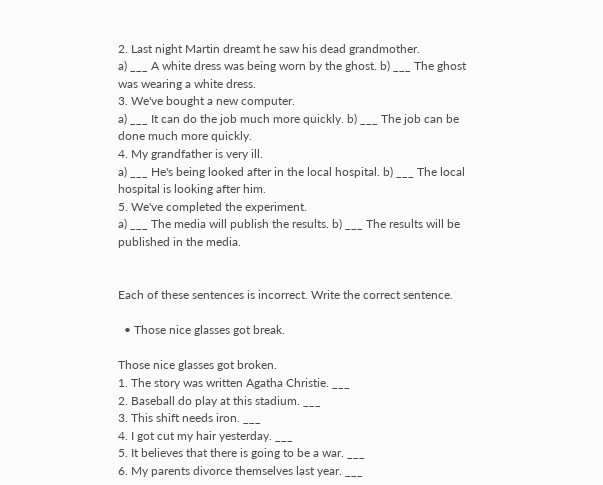2. Last night Martin dreamt he saw his dead grandmother.
a) ___ A white dress was being worn by the ghost. b) ___ The ghost was wearing a white dress.
3. We've bought a new computer.
a) ___ It can do the job much more quickly. b) ___ The job can be done much more quickly.
4. My grandfather is very ill.
a) ___ He's being looked after in the local hospital. b) ___ The local hospital is looking after him.
5. We've completed the experiment.
a) ___ The media will publish the results. b) ___ The results will be published in the media.


Each of these sentences is incorrect. Write the correct sentence.

  • Those nice glasses got break.

Those nice glasses got broken.
1. The story was written Agatha Christie. ___
2. Baseball do play at this stadium. ___
3. This shift needs iron. ___
4. I got cut my hair yesterday. ___
5. It believes that there is going to be a war. ___
6. My parents divorce themselves last year. ___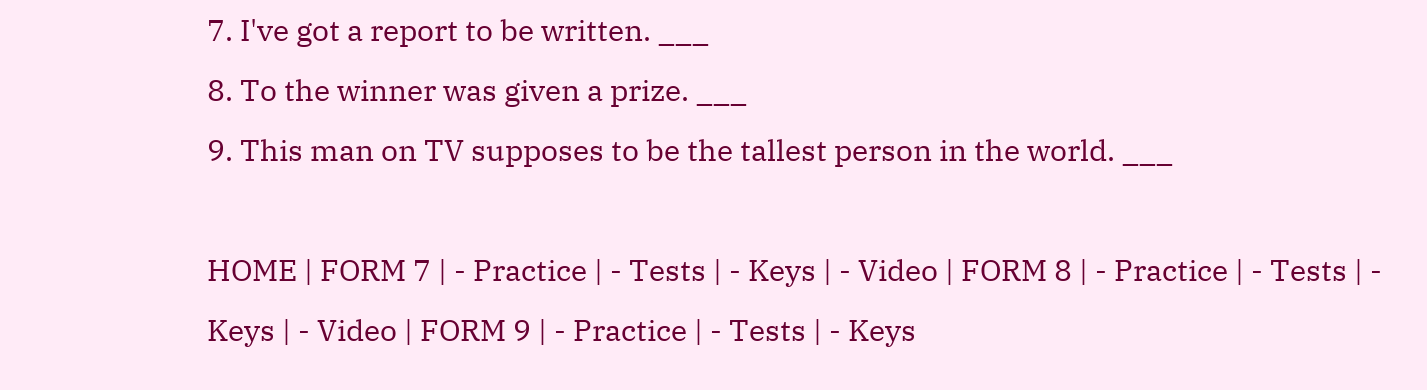7. I've got a report to be written. ___
8. To the winner was given a prize. ___
9. This man on TV supposes to be the tallest person in the world. ___

HOME | FORM 7 | - Practice | - Tests | - Keys | - Video | FORM 8 | - Practice | - Tests | - Keys | - Video | FORM 9 | - Practice | - Tests | - Keys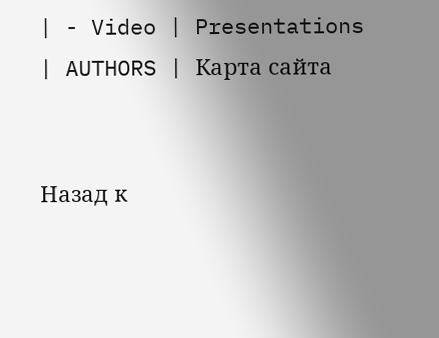| - Video | Presentations | AUTHORS | Карта сайта


Назад к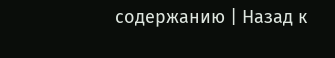содержанию | Назад к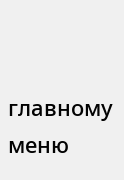главному меню